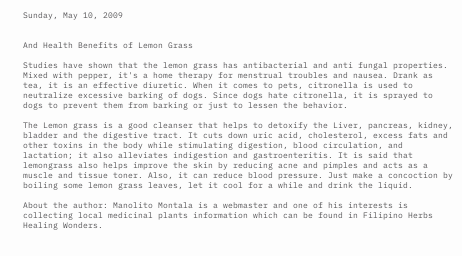Sunday, May 10, 2009


And Health Benefits of Lemon Grass

Studies have shown that the lemon grass has antibacterial and anti fungal properties. Mixed with pepper, it's a home therapy for menstrual troubles and nausea. Drank as tea, it is an effective diuretic. When it comes to pets, citronella is used to neutralize excessive barking of dogs. Since dogs hate citronella, it is sprayed to dogs to prevent them from barking or just to lessen the behavior.

The Lemon grass is a good cleanser that helps to detoxify the Liver, pancreas, kidney, bladder and the digestive tract. It cuts down uric acid, cholesterol, excess fats and other toxins in the body while stimulating digestion, blood circulation, and lactation; it also alleviates indigestion and gastroenteritis. It is said that lemongrass also helps improve the skin by reducing acne and pimples and acts as a muscle and tissue toner. Also, it can reduce blood pressure. Just make a concoction by boiling some lemon grass leaves, let it cool for a while and drink the liquid.

About the author: Manolito Montala is a webmaster and one of his interests is collecting local medicinal plants information which can be found in Filipino Herbs Healing Wonders.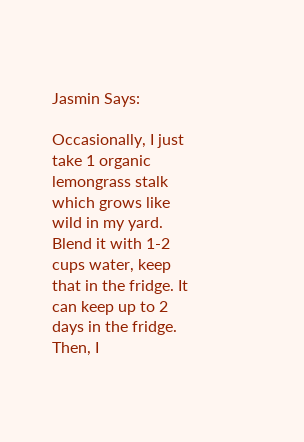Jasmin Says:

Occasionally, I just take 1 organic lemongrass stalk which grows like wild in my yard. Blend it with 1-2 cups water, keep that in the fridge. It can keep up to 2 days in the fridge. Then, I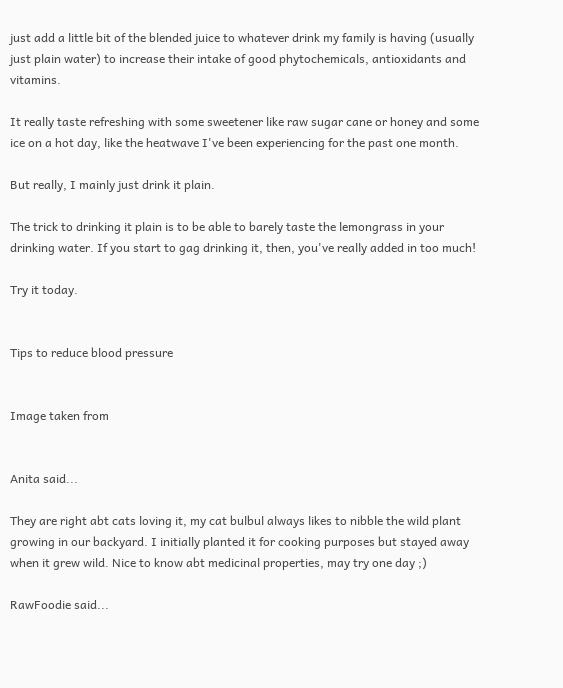just add a little bit of the blended juice to whatever drink my family is having (usually just plain water) to increase their intake of good phytochemicals, antioxidants and vitamins.

It really taste refreshing with some sweetener like raw sugar cane or honey and some ice on a hot day, like the heatwave I've been experiencing for the past one month.

But really, I mainly just drink it plain.

The trick to drinking it plain is to be able to barely taste the lemongrass in your drinking water. If you start to gag drinking it, then, you've really added in too much!

Try it today.


Tips to reduce blood pressure


Image taken from


Anita said...

They are right abt cats loving it, my cat bulbul always likes to nibble the wild plant growing in our backyard. I initially planted it for cooking purposes but stayed away when it grew wild. Nice to know abt medicinal properties, may try one day ;)

RawFoodie said...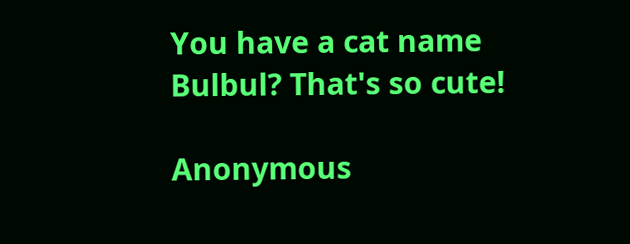You have a cat name Bulbul? That's so cute!

Anonymous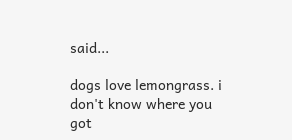said...

dogs love lemongrass. i don't know where you got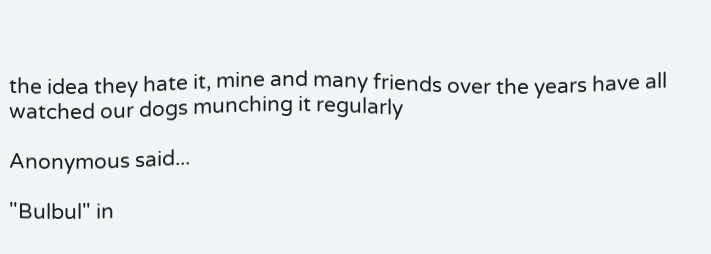the idea they hate it, mine and many friends over the years have all watched our dogs munching it regularly

Anonymous said...

"Bulbul" in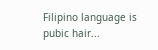Filipino language is pubic hair...